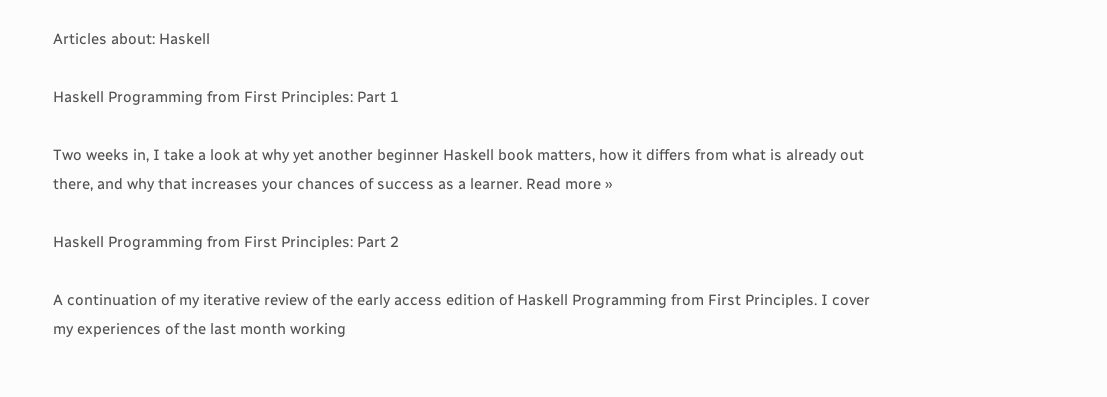Articles about: Haskell

Haskell Programming from First Principles: Part 1

Two weeks in, I take a look at why yet another beginner Haskell book matters, how it differs from what is already out there, and why that increases your chances of success as a learner. Read more »

Haskell Programming from First Principles: Part 2

A continuation of my iterative review of the early access edition of Haskell Programming from First Principles. I cover my experiences of the last month working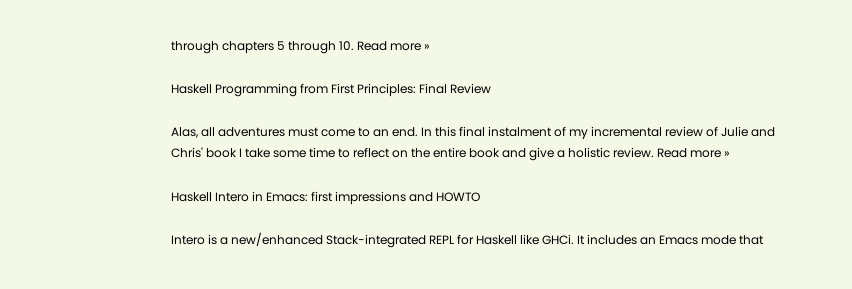through chapters 5 through 10. Read more »

Haskell Programming from First Principles: Final Review

Alas, all adventures must come to an end. In this final instalment of my incremental review of Julie and Chris' book I take some time to reflect on the entire book and give a holistic review. Read more »

Haskell Intero in Emacs: first impressions and HOWTO

Intero is a new/enhanced Stack-integrated REPL for Haskell like GHCi. It includes an Emacs mode that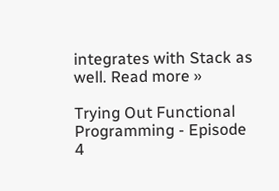integrates with Stack as well. Read more »

Trying Out Functional Programming - Episode 4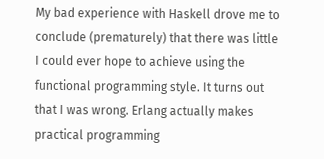My bad experience with Haskell drove me to conclude (prematurely) that there was little I could ever hope to achieve using the functional programming style. It turns out that I was wrong. Erlang actually makes practical programming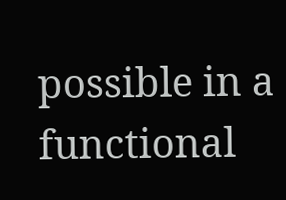possible in a functional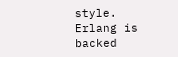style. Erlang is backed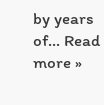by years of… Read more »